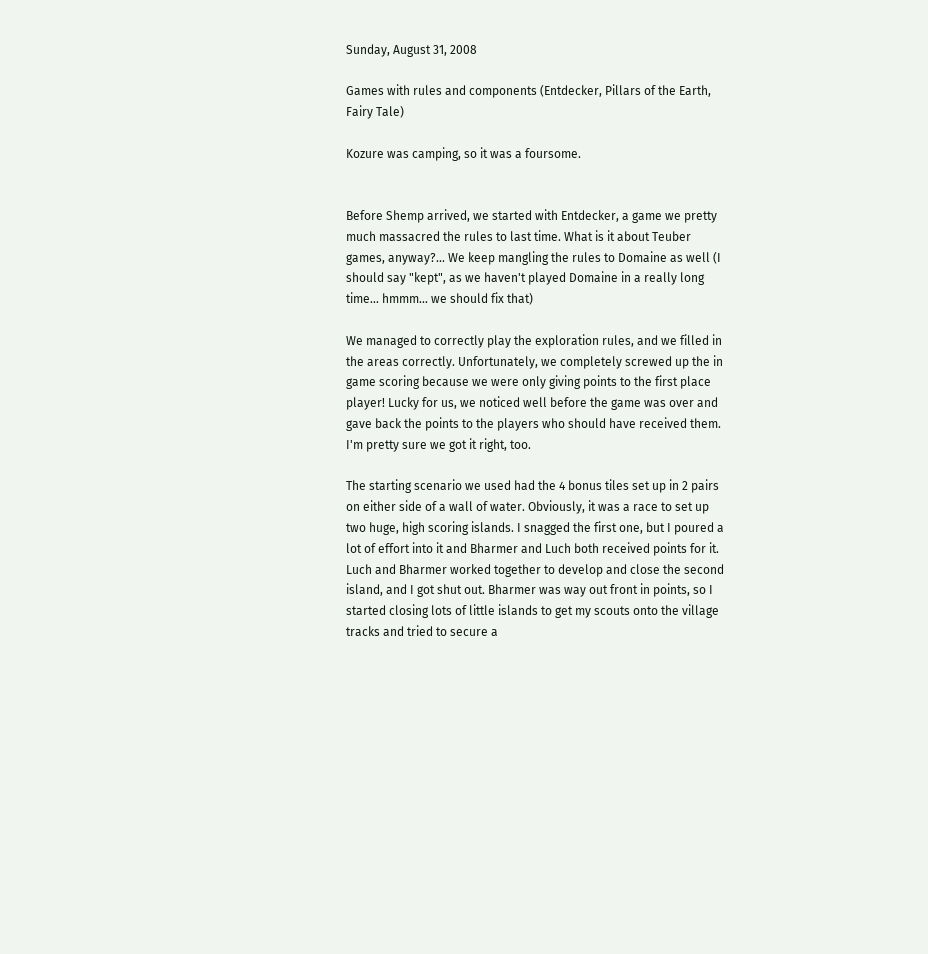Sunday, August 31, 2008

Games with rules and components (Entdecker, Pillars of the Earth, Fairy Tale)

Kozure was camping, so it was a foursome.


Before Shemp arrived, we started with Entdecker, a game we pretty much massacred the rules to last time. What is it about Teuber games, anyway?... We keep mangling the rules to Domaine as well (I should say "kept", as we haven't played Domaine in a really long time... hmmm... we should fix that)

We managed to correctly play the exploration rules, and we filled in the areas correctly. Unfortunately, we completely screwed up the in game scoring because we were only giving points to the first place player! Lucky for us, we noticed well before the game was over and gave back the points to the players who should have received them. I'm pretty sure we got it right, too.

The starting scenario we used had the 4 bonus tiles set up in 2 pairs on either side of a wall of water. Obviously, it was a race to set up two huge, high scoring islands. I snagged the first one, but I poured a lot of effort into it and Bharmer and Luch both received points for it. Luch and Bharmer worked together to develop and close the second island, and I got shut out. Bharmer was way out front in points, so I started closing lots of little islands to get my scouts onto the village tracks and tried to secure a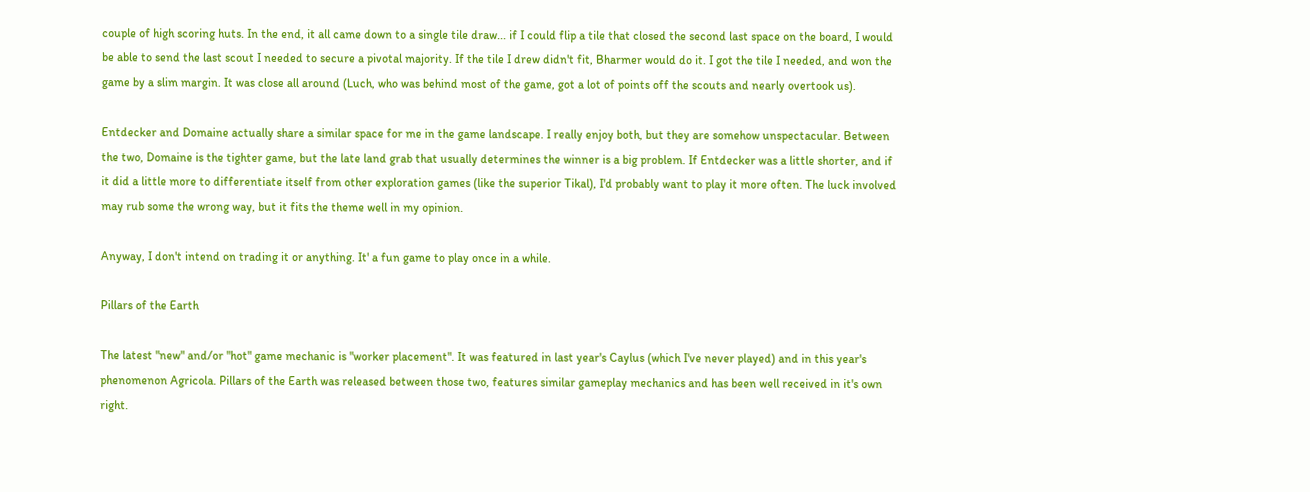couple of high scoring huts. In the end, it all came down to a single tile draw... if I could flip a tile that closed the second last space on the board, I would be able to send the last scout I needed to secure a pivotal majority. If the tile I drew didn't fit, Bharmer would do it. I got the tile I needed, and won the game by a slim margin. It was close all around (Luch, who was behind most of the game, got a lot of points off the scouts and nearly overtook us).

Entdecker and Domaine actually share a similar space for me in the game landscape. I really enjoy both, but they are somehow unspectacular. Between the two, Domaine is the tighter game, but the late land grab that usually determines the winner is a big problem. If Entdecker was a little shorter, and if it did a little more to differentiate itself from other exploration games (like the superior Tikal), I'd probably want to play it more often. The luck involved may rub some the wrong way, but it fits the theme well in my opinion.

Anyway, I don't intend on trading it or anything. It' a fun game to play once in a while.

Pillars of the Earth

The latest "new" and/or "hot" game mechanic is "worker placement". It was featured in last year's Caylus (which I've never played) and in this year's phenomenon Agricola. Pillars of the Earth was released between those two, features similar gameplay mechanics and has been well received in it's own right.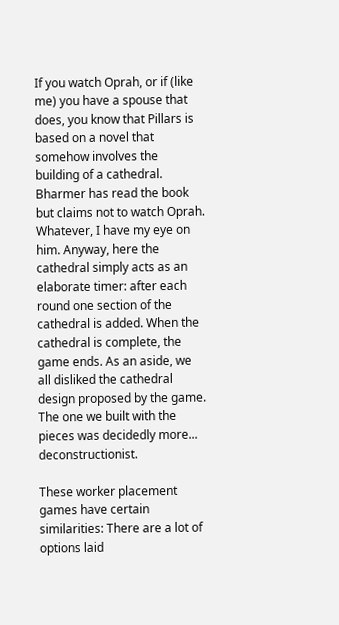If you watch Oprah, or if (like me) you have a spouse that does, you know that Pillars is based on a novel that somehow involves the building of a cathedral. Bharmer has read the book but claims not to watch Oprah. Whatever, I have my eye on him. Anyway, here the cathedral simply acts as an elaborate timer: after each round one section of the cathedral is added. When the cathedral is complete, the game ends. As an aside, we all disliked the cathedral design proposed by the game. The one we built with the pieces was decidedly more... deconstructionist.

These worker placement games have certain similarities: There are a lot of options laid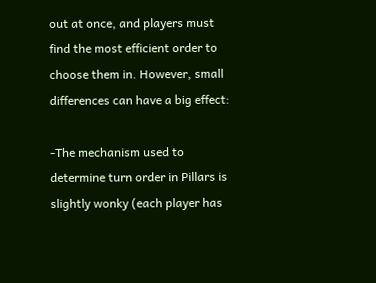out at once, and players must find the most efficient order to choose them in. However, small differences can have a big effect:

-The mechanism used to determine turn order in Pillars is slightly wonky (each player has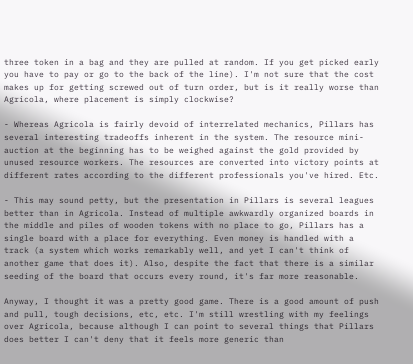three token in a bag and they are pulled at random. If you get picked early you have to pay or go to the back of the line). I'm not sure that the cost makes up for getting screwed out of turn order, but is it really worse than Agricola, where placement is simply clockwise?

- Whereas Agricola is fairly devoid of interrelated mechanics, Pillars has several interesting tradeoffs inherent in the system. The resource mini-auction at the beginning has to be weighed against the gold provided by unused resource workers. The resources are converted into victory points at different rates according to the different professionals you've hired. Etc.

- This may sound petty, but the presentation in Pillars is several leagues better than in Agricola. Instead of multiple awkwardly organized boards in the middle and piles of wooden tokens with no place to go, Pillars has a single board with a place for everything. Even money is handled with a track (a system which works remarkably well, and yet I can't think of another game that does it). Also, despite the fact that there is a similar seeding of the board that occurs every round, it's far more reasonable.

Anyway, I thought it was a pretty good game. There is a good amount of push and pull, tough decisions, etc, etc. I'm still wrestling with my feelings over Agricola, because although I can point to several things that Pillars does better I can't deny that it feels more generic than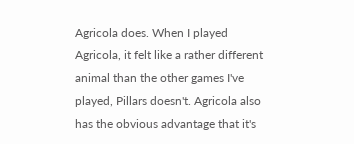Agricola does. When I played Agricola, it felt like a rather different animal than the other games I've played, Pillars doesn't. Agricola also has the obvious advantage that it's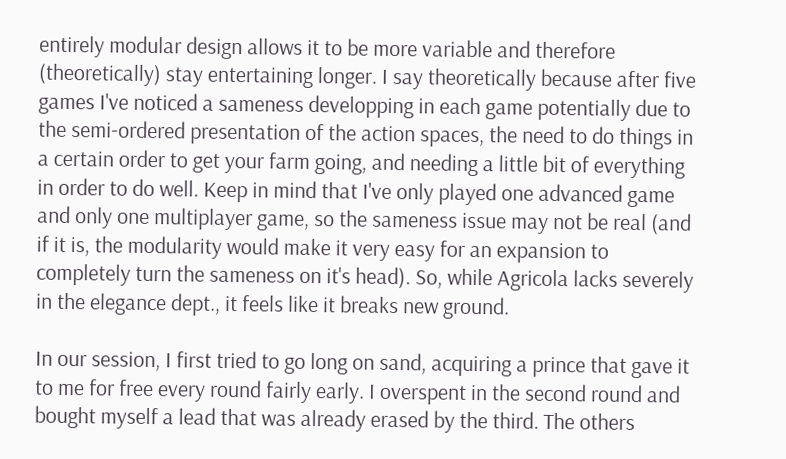entirely modular design allows it to be more variable and therefore (theoretically) stay entertaining longer. I say theoretically because after five games I've noticed a sameness developping in each game potentially due to the semi-ordered presentation of the action spaces, the need to do things in a certain order to get your farm going, and needing a little bit of everything in order to do well. Keep in mind that I've only played one advanced game and only one multiplayer game, so the sameness issue may not be real (and if it is, the modularity would make it very easy for an expansion to completely turn the sameness on it's head). So, while Agricola lacks severely in the elegance dept., it feels like it breaks new ground.

In our session, I first tried to go long on sand, acquiring a prince that gave it to me for free every round fairly early. I overspent in the second round and bought myself a lead that was already erased by the third. The others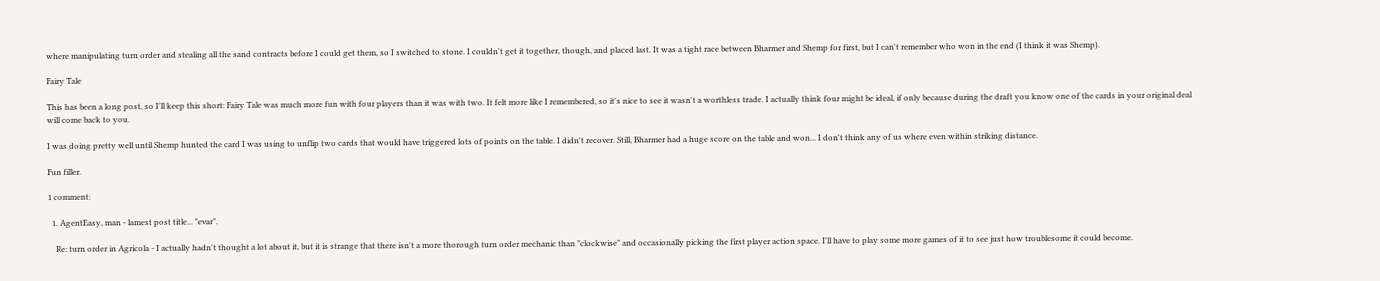where manipulating turn order and stealing all the sand contracts before I could get them, so I switched to stone. I couldn't get it together, though, and placed last. It was a tight race between Bharmer and Shemp for first, but I can't remember who won in the end (I think it was Shemp).

Fairy Tale

This has been a long post, so I'll keep this short: Fairy Tale was much more fun with four players than it was with two. It felt more like I remembered, so it's nice to see it wasn't a worthless trade. I actually think four might be ideal, if only because during the draft you know one of the cards in your original deal will come back to you.

I was doing pretty well until Shemp hunted the card I was using to unflip two cards that would have triggered lots of points on the table. I didn't recover. Still, Bharmer had a huge score on the table and won... I don't think any of us where even within striking distance.

Fun filler.

1 comment:

  1. AgentEasy, man - lamest post title... "evar".

    Re: turn order in Agricola - I actually hadn't thought a lot about it, but it is strange that there isn't a more thorough turn order mechanic than "clockwise" and occasionally picking the first player action space. I'll have to play some more games of it to see just how troublesome it could become.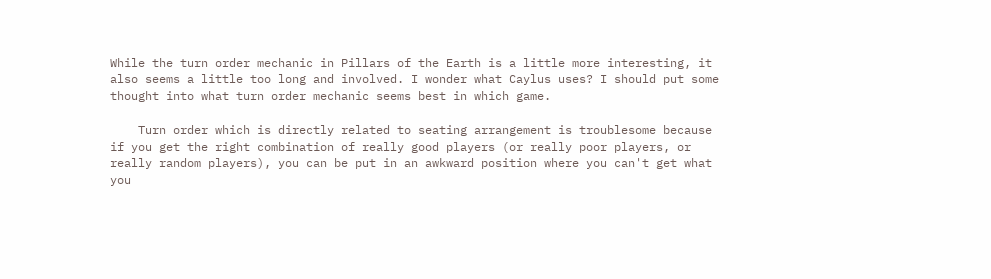While the turn order mechanic in Pillars of the Earth is a little more interesting, it also seems a little too long and involved. I wonder what Caylus uses? I should put some thought into what turn order mechanic seems best in which game.

    Turn order which is directly related to seating arrangement is troublesome because if you get the right combination of really good players (or really poor players, or really random players), you can be put in an awkward position where you can't get what you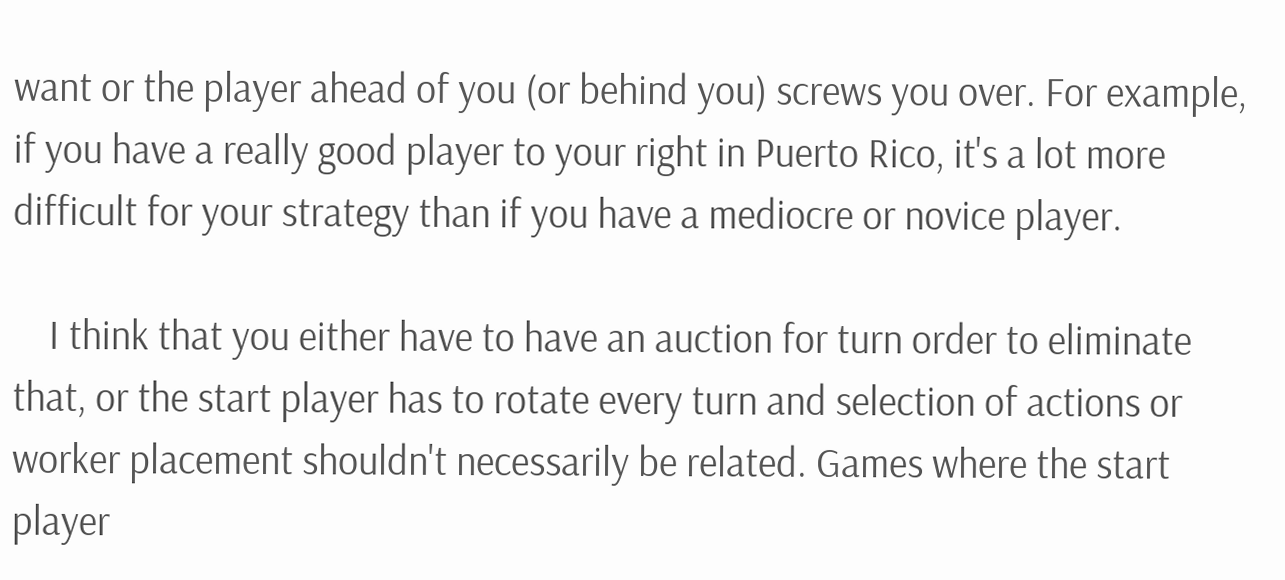want or the player ahead of you (or behind you) screws you over. For example, if you have a really good player to your right in Puerto Rico, it's a lot more difficult for your strategy than if you have a mediocre or novice player.

    I think that you either have to have an auction for turn order to eliminate that, or the start player has to rotate every turn and selection of actions or worker placement shouldn't necessarily be related. Games where the start player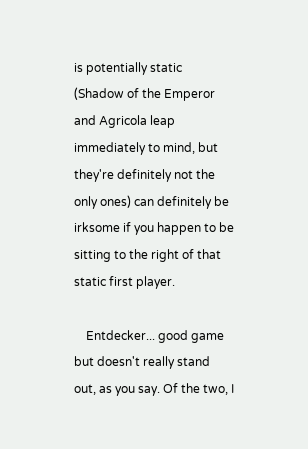is potentially static (Shadow of the Emperor and Agricola leap immediately to mind, but they're definitely not the only ones) can definitely be irksome if you happen to be sitting to the right of that static first player.

    Entdecker... good game but doesn't really stand out, as you say. Of the two, I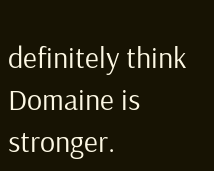definitely think Domaine is stronger.